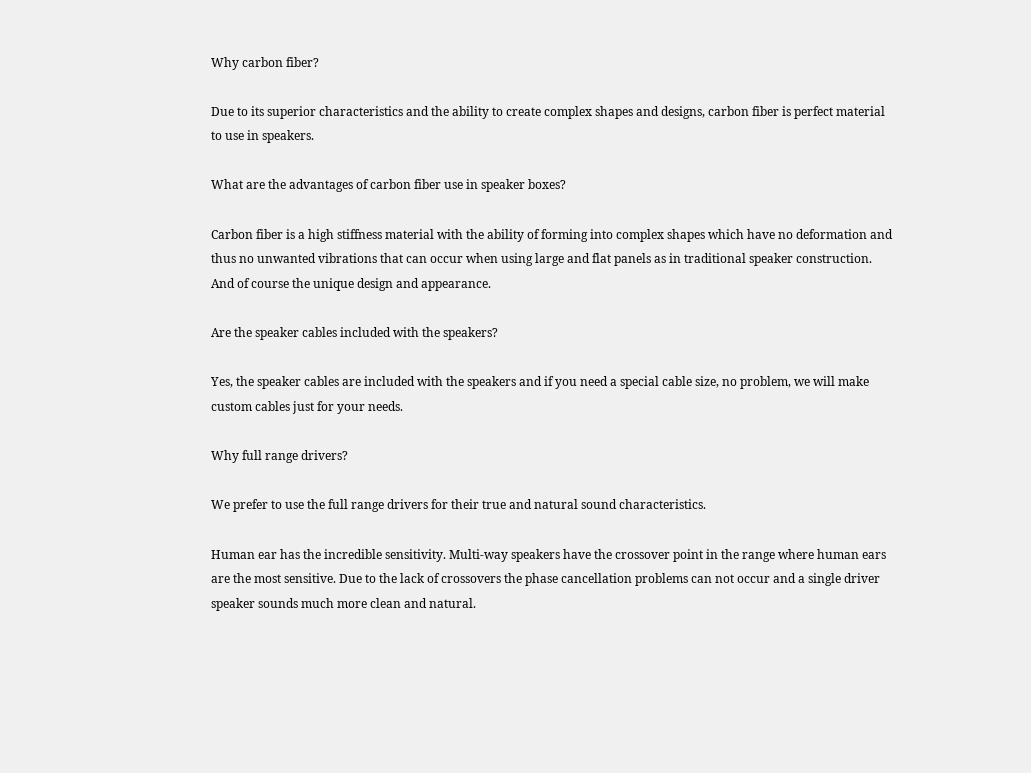Why carbon fiber?

Due to its superior characteristics and the ability to create complex shapes and designs, carbon fiber is perfect material to use in speakers.

What are the advantages of carbon fiber use in speaker boxes?

Carbon fiber is a high stiffness material with the ability of forming into complex shapes which have no deformation and thus no unwanted vibrations that can occur when using large and flat panels as in traditional speaker construction.
And of course the unique design and appearance.

Are the speaker cables included with the speakers?

Yes, the speaker cables are included with the speakers and if you need a special cable size, no problem, we will make custom cables just for your needs.

Why full range drivers?

We prefer to use the full range drivers for their true and natural sound characteristics.

Human ear has the incredible sensitivity. Multi-way speakers have the crossover point in the range where human ears are the most sensitive. Due to the lack of crossovers the phase cancellation problems can not occur and a single driver speaker sounds much more clean and natural.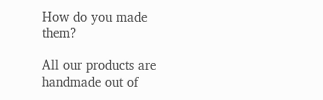How do you made them?

All our products are handmade out of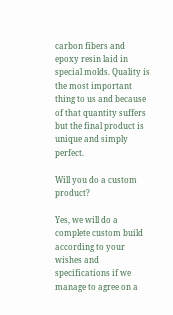carbon fibers and epoxy resin laid in special molds. Quality is the most important thing to us and because of that quantity suffers but the final product is unique and simply perfect.

Will you do a custom product?

Yes, we will do a complete custom build according to your wishes and specifications if we manage to agree on a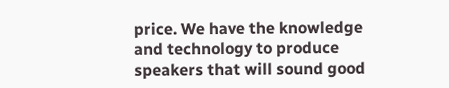price. We have the knowledge and technology to produce speakers that will sound good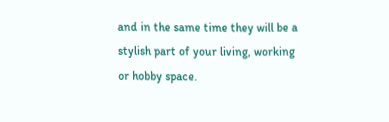and in the same time they will be a stylish part of your living, working or hobby space.